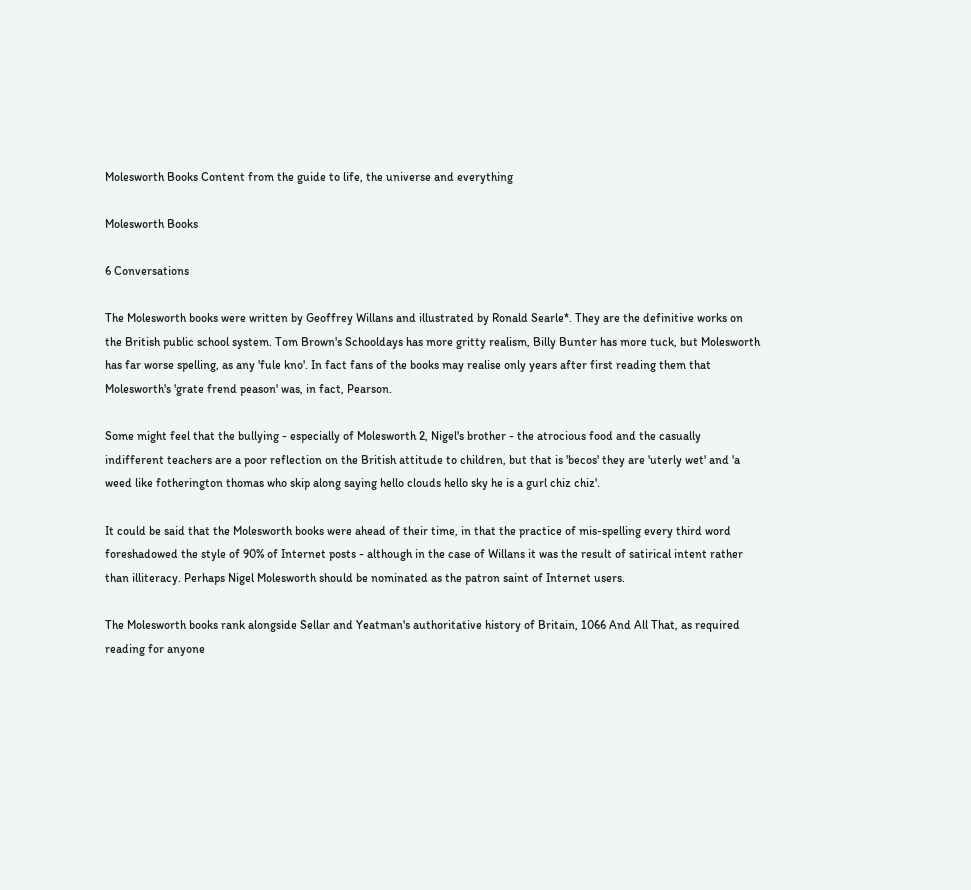Molesworth Books Content from the guide to life, the universe and everything

Molesworth Books

6 Conversations

The Molesworth books were written by Geoffrey Willans and illustrated by Ronald Searle*. They are the definitive works on the British public school system. Tom Brown's Schooldays has more gritty realism, Billy Bunter has more tuck, but Molesworth has far worse spelling, as any 'fule kno'. In fact fans of the books may realise only years after first reading them that Molesworth's 'grate frend peason' was, in fact, Pearson.

Some might feel that the bullying - especially of Molesworth 2, Nigel's brother - the atrocious food and the casually indifferent teachers are a poor reflection on the British attitude to children, but that is 'becos' they are 'uterly wet' and 'a weed like fotherington thomas who skip along saying hello clouds hello sky he is a gurl chiz chiz'.

It could be said that the Molesworth books were ahead of their time, in that the practice of mis-spelling every third word foreshadowed the style of 90% of Internet posts - although in the case of Willans it was the result of satirical intent rather than illiteracy. Perhaps Nigel Molesworth should be nominated as the patron saint of Internet users.

The Molesworth books rank alongside Sellar and Yeatman's authoritative history of Britain, 1066 And All That, as required reading for anyone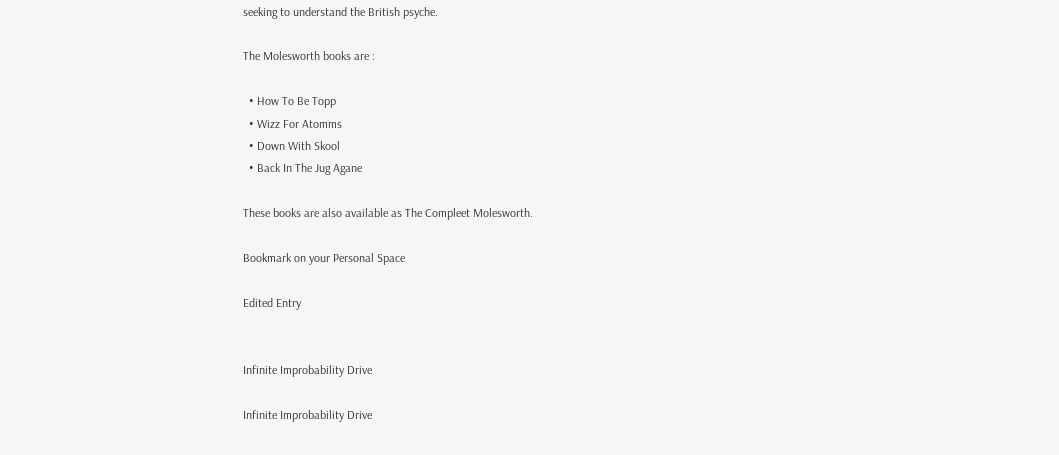seeking to understand the British psyche.

The Molesworth books are :

  • How To Be Topp
  • Wizz For Atomms
  • Down With Skool
  • Back In The Jug Agane

These books are also available as The Compleet Molesworth.

Bookmark on your Personal Space

Edited Entry


Infinite Improbability Drive

Infinite Improbability Drive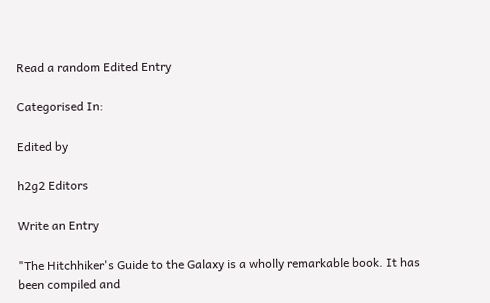Read a random Edited Entry

Categorised In:

Edited by

h2g2 Editors

Write an Entry

"The Hitchhiker's Guide to the Galaxy is a wholly remarkable book. It has been compiled and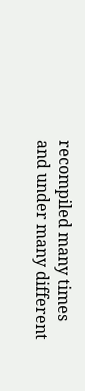recompiled many times and under many different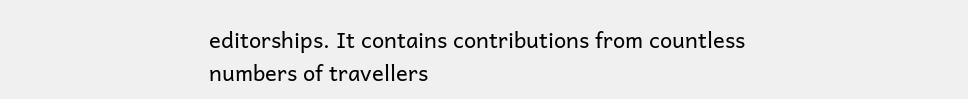editorships. It contains contributions from countless numbers of travellers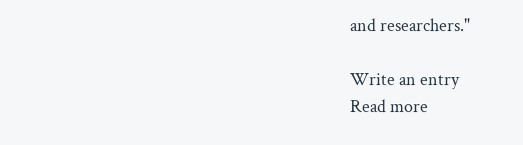and researchers."

Write an entry
Read more